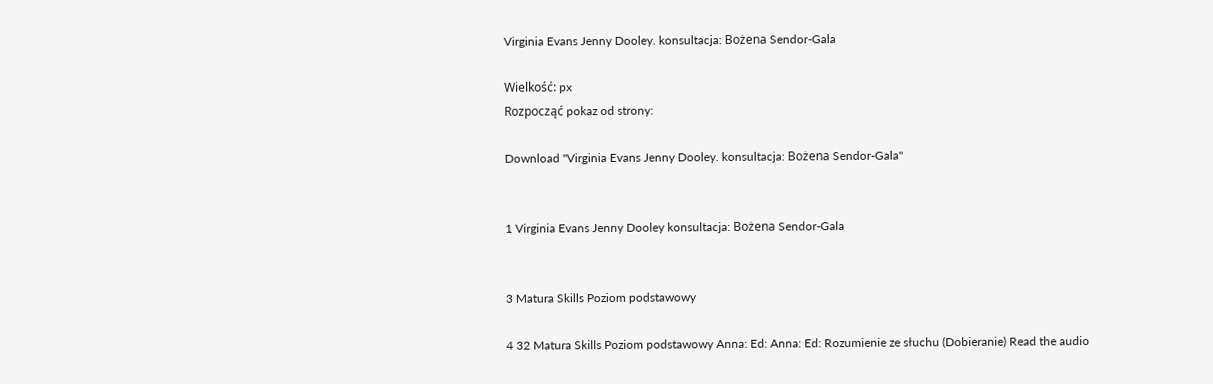Virginia Evans Jenny Dooley. konsultacja: Bożena Sendor-Gala

Wielkość: px
Rozpocząć pokaz od strony:

Download "Virginia Evans Jenny Dooley. konsultacja: Bożena Sendor-Gala"


1 Virginia Evans Jenny Dooley konsultacja: Bożena Sendor-Gala


3 Matura Skills Poziom podstawowy

4 32 Matura Skills Poziom podstawowy Anna: Ed: Anna: Ed: Rozumienie ze słuchu (Dobieranie) Read the audio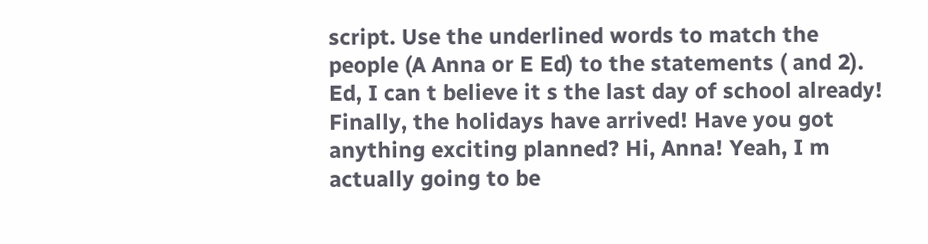script. Use the underlined words to match the people (A Anna or E Ed) to the statements ( and 2). Ed, I can t believe it s the last day of school already! Finally, the holidays have arrived! Have you got anything exciting planned? Hi, Anna! Yeah, I m actually going to be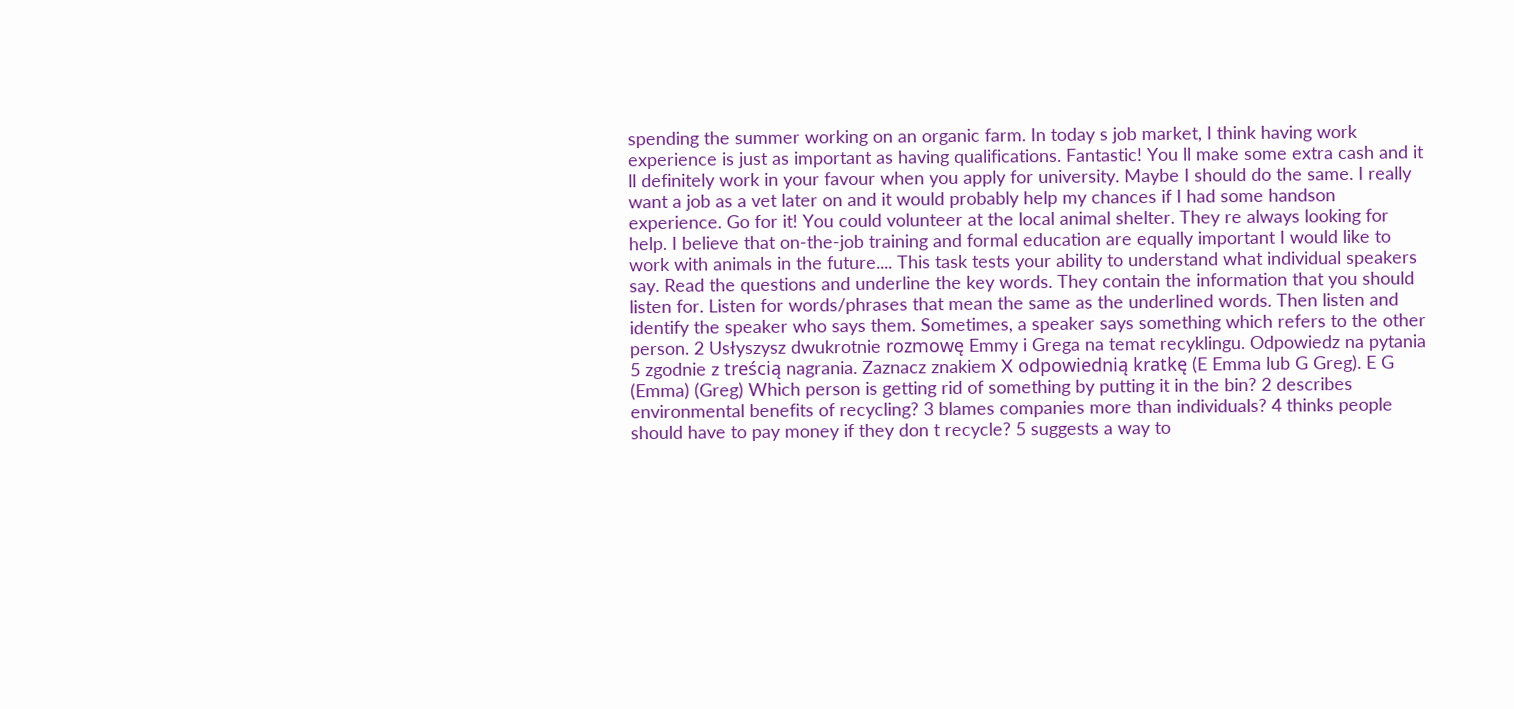spending the summer working on an organic farm. In today s job market, I think having work experience is just as important as having qualifications. Fantastic! You ll make some extra cash and it ll definitely work in your favour when you apply for university. Maybe I should do the same. I really want a job as a vet later on and it would probably help my chances if I had some handson experience. Go for it! You could volunteer at the local animal shelter. They re always looking for help. I believe that on-the-job training and formal education are equally important I would like to work with animals in the future.... This task tests your ability to understand what individual speakers say. Read the questions and underline the key words. They contain the information that you should listen for. Listen for words/phrases that mean the same as the underlined words. Then listen and identify the speaker who says them. Sometimes, a speaker says something which refers to the other person. 2 Usłyszysz dwukrotnie rozmowę Emmy i Grega na temat recyklingu. Odpowiedz na pytania 5 zgodnie z treścią nagrania. Zaznacz znakiem X odpowiednią kratkę (E Emma lub G Greg). E G (Emma) (Greg) Which person is getting rid of something by putting it in the bin? 2 describes environmental benefits of recycling? 3 blames companies more than individuals? 4 thinks people should have to pay money if they don t recycle? 5 suggests a way to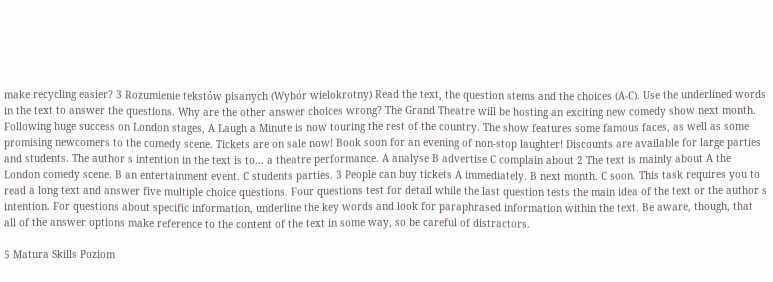make recycling easier? 3 Rozumienie tekstów pisanych (Wybór wielokrotny) Read the text, the question stems and the choices (A-C). Use the underlined words in the text to answer the questions. Why are the other answer choices wrong? The Grand Theatre will be hosting an exciting new comedy show next month. Following huge success on London stages, A Laugh a Minute is now touring the rest of the country. The show features some famous faces, as well as some promising newcomers to the comedy scene. Tickets are on sale now! Book soon for an evening of non-stop laughter! Discounts are available for large parties and students. The author s intention in the text is to... a theatre performance. A analyse B advertise C complain about 2 The text is mainly about A the London comedy scene. B an entertainment event. C students parties. 3 People can buy tickets A immediately. B next month. C soon. This task requires you to read a long text and answer five multiple choice questions. Four questions test for detail while the last question tests the main idea of the text or the author s intention. For questions about specific information, underline the key words and look for paraphrased information within the text. Be aware, though, that all of the answer options make reference to the content of the text in some way, so be careful of distractors.

5 Matura Skills Poziom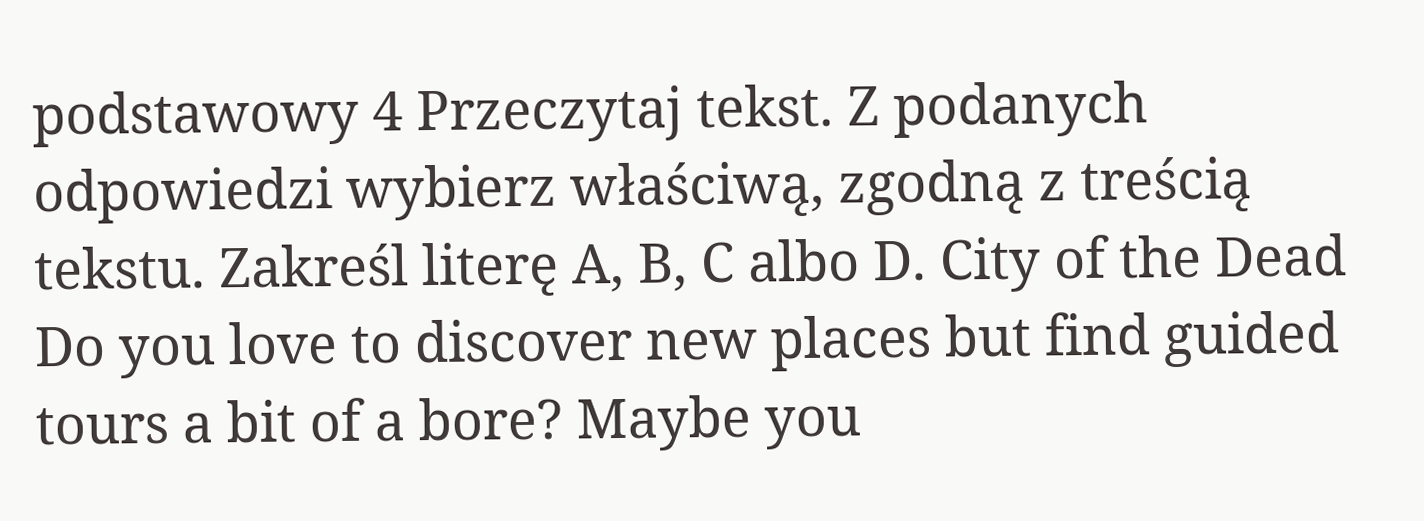podstawowy 4 Przeczytaj tekst. Z podanych odpowiedzi wybierz właściwą, zgodną z treścią tekstu. Zakreśl literę A, B, C albo D. City of the Dead Do you love to discover new places but find guided tours a bit of a bore? Maybe you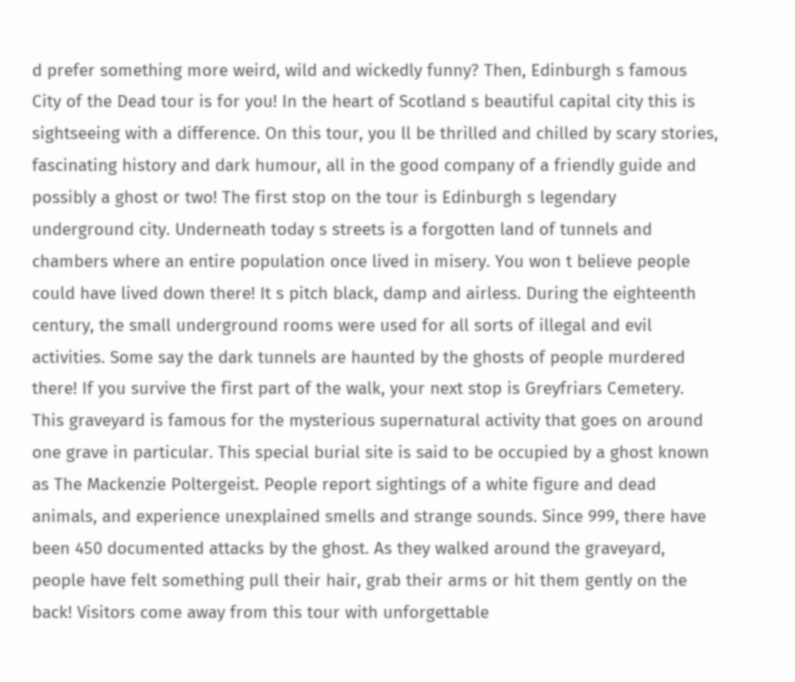d prefer something more weird, wild and wickedly funny? Then, Edinburgh s famous City of the Dead tour is for you! In the heart of Scotland s beautiful capital city this is sightseeing with a difference. On this tour, you ll be thrilled and chilled by scary stories, fascinating history and dark humour, all in the good company of a friendly guide and possibly a ghost or two! The first stop on the tour is Edinburgh s legendary underground city. Underneath today s streets is a forgotten land of tunnels and chambers where an entire population once lived in misery. You won t believe people could have lived down there! It s pitch black, damp and airless. During the eighteenth century, the small underground rooms were used for all sorts of illegal and evil activities. Some say the dark tunnels are haunted by the ghosts of people murdered there! If you survive the first part of the walk, your next stop is Greyfriars Cemetery. This graveyard is famous for the mysterious supernatural activity that goes on around one grave in particular. This special burial site is said to be occupied by a ghost known as The Mackenzie Poltergeist. People report sightings of a white figure and dead animals, and experience unexplained smells and strange sounds. Since 999, there have been 450 documented attacks by the ghost. As they walked around the graveyard, people have felt something pull their hair, grab their arms or hit them gently on the back! Visitors come away from this tour with unforgettable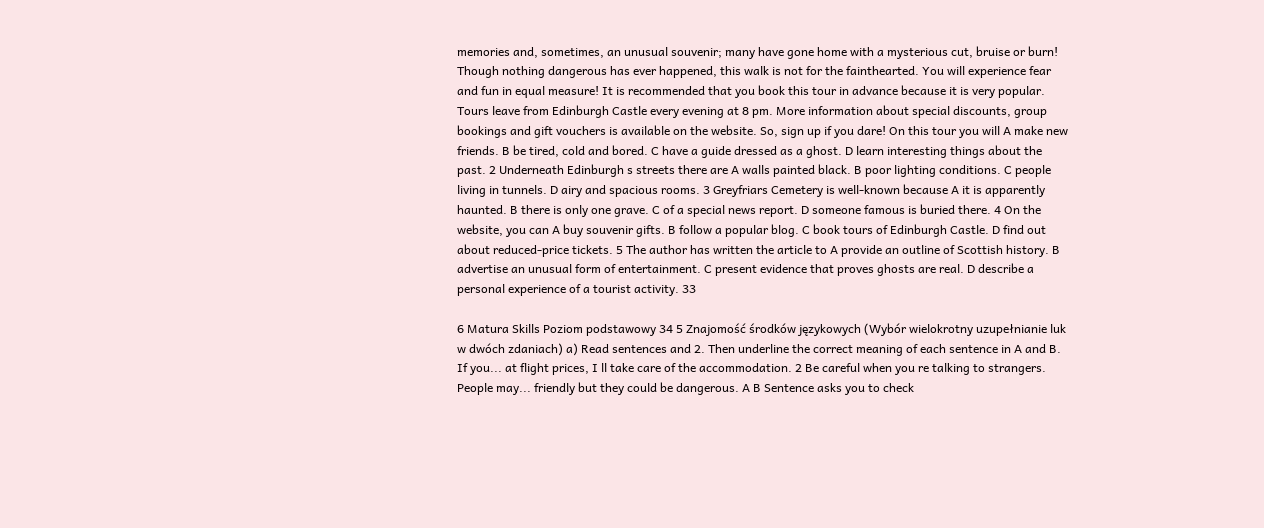memories and, sometimes, an unusual souvenir; many have gone home with a mysterious cut, bruise or burn! Though nothing dangerous has ever happened, this walk is not for the fainthearted. You will experience fear and fun in equal measure! It is recommended that you book this tour in advance because it is very popular. Tours leave from Edinburgh Castle every evening at 8 pm. More information about special discounts, group bookings and gift vouchers is available on the website. So, sign up if you dare! On this tour you will A make new friends. B be tired, cold and bored. C have a guide dressed as a ghost. D learn interesting things about the past. 2 Underneath Edinburgh s streets there are A walls painted black. B poor lighting conditions. C people living in tunnels. D airy and spacious rooms. 3 Greyfriars Cemetery is well-known because A it is apparently haunted. B there is only one grave. C of a special news report. D someone famous is buried there. 4 On the website, you can A buy souvenir gifts. B follow a popular blog. C book tours of Edinburgh Castle. D find out about reduced-price tickets. 5 The author has written the article to A provide an outline of Scottish history. B advertise an unusual form of entertainment. C present evidence that proves ghosts are real. D describe a personal experience of a tourist activity. 33

6 Matura Skills Poziom podstawowy 34 5 Znajomość środków językowych (Wybór wielokrotny uzupełnianie luk w dwóch zdaniach) a) Read sentences and 2. Then underline the correct meaning of each sentence in A and B. If you... at flight prices, I ll take care of the accommodation. 2 Be careful when you re talking to strangers. People may... friendly but they could be dangerous. A B Sentence asks you to check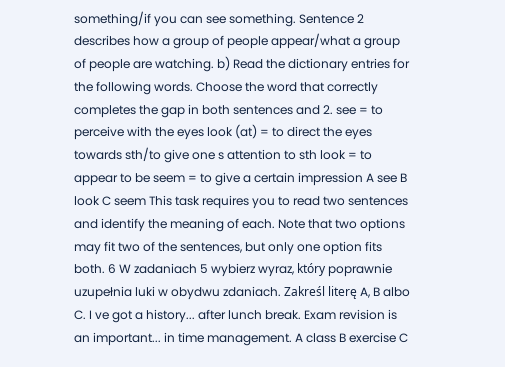something/if you can see something. Sentence 2 describes how a group of people appear/what a group of people are watching. b) Read the dictionary entries for the following words. Choose the word that correctly completes the gap in both sentences and 2. see = to perceive with the eyes look (at) = to direct the eyes towards sth/to give one s attention to sth look = to appear to be seem = to give a certain impression A see B look C seem This task requires you to read two sentences and identify the meaning of each. Note that two options may fit two of the sentences, but only one option fits both. 6 W zadaniach 5 wybierz wyraz, który poprawnie uzupełnia luki w obydwu zdaniach. Zakreśl literę A, B albo C. I ve got a history... after lunch break. Exam revision is an important... in time management. A class B exercise C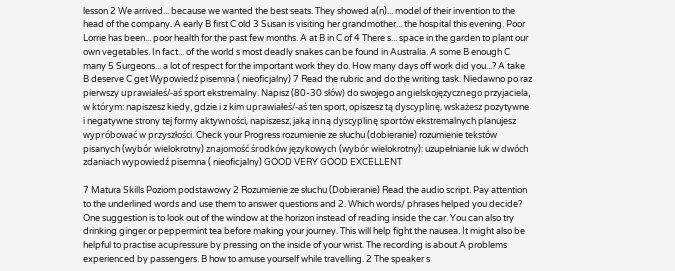lesson 2 We arrived... because we wanted the best seats. They showed a(n)... model of their invention to the head of the company. A early B first C old 3 Susan is visiting her grandmother... the hospital this evening. Poor Lorrie has been... poor health for the past few months. A at B in C of 4 There s... space in the garden to plant our own vegetables. In fact... of the world s most deadly snakes can be found in Australia. A some B enough C many 5 Surgeons... a lot of respect for the important work they do. How many days off work did you...? A take B deserve C get Wypowiedź pisemna ( nieoficjalny) 7 Read the rubric and do the writing task. Niedawno po raz pierwszy uprawiałeś/-aś sport ekstremalny. Napisz (80-30 słów) do swojego angielskojęzycznego przyjaciela, w którym: napiszesz kiedy, gdzie i z kim uprawiałeś/-aś ten sport, opiszesz tą dyscyplinę, wskażesz pozytywne i negatywne strony tej formy aktywności, napiszesz, jaką inną dyscyplinę sportów ekstremalnych planujesz wypróbować w przyszłości. Check your Progress rozumienie ze słuchu (dobieranie) rozumienie tekstów pisanych (wybór wielokrotny) znajomość środków językowych (wybór wielokrotny): uzupełnianie luk w dwóch zdaniach wypowiedź pisemna ( nieoficjalny) GOOD VERY GOOD EXCELLENT

7 Matura Skills Poziom podstawowy 2 Rozumienie ze słuchu (Dobieranie) Read the audio script. Pay attention to the underlined words and use them to answer questions and 2. Which words/ phrases helped you decide? One suggestion is to look out of the window at the horizon instead of reading inside the car. You can also try drinking ginger or peppermint tea before making your journey. This will help fight the nausea. It might also be helpful to practise acupressure by pressing on the inside of your wrist. The recording is about A problems experienced by passengers. B how to amuse yourself while travelling. 2 The speaker s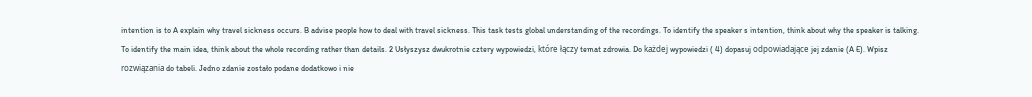intention is to A explain why travel sickness occurs. B advise people how to deal with travel sickness. This task tests global understanding of the recordings. To identify the speaker s intention, think about why the speaker is talking. To identify the main idea, think about the whole recording rather than details. 2 Usłyszysz dwukrotnie cztery wypowiedzi, które łączy temat zdrowia. Do każdej wypowiedzi ( 4) dopasuj odpowiadające jej zdanie (A E). Wpisz rozwiązania do tabeli. Jedno zdanie zostało podane dodatkowo i nie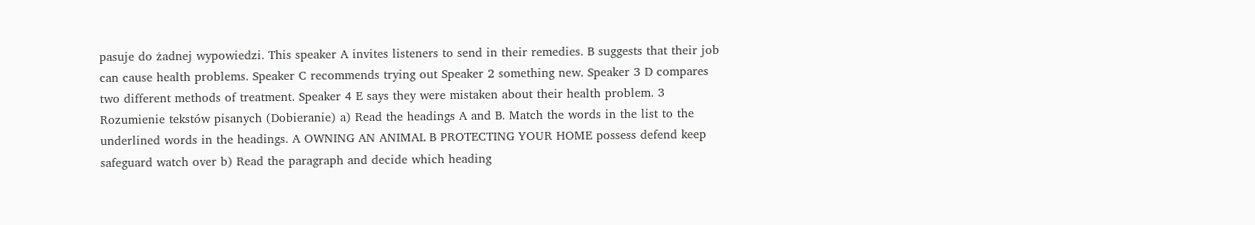pasuje do żadnej wypowiedzi. This speaker A invites listeners to send in their remedies. B suggests that their job can cause health problems. Speaker C recommends trying out Speaker 2 something new. Speaker 3 D compares two different methods of treatment. Speaker 4 E says they were mistaken about their health problem. 3 Rozumienie tekstów pisanych (Dobieranie) a) Read the headings A and B. Match the words in the list to the underlined words in the headings. A OWNING AN ANIMAL B PROTECTING YOUR HOME possess defend keep safeguard watch over b) Read the paragraph and decide which heading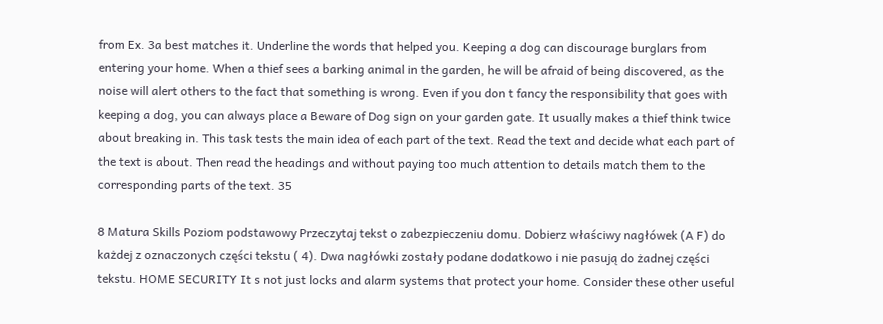from Ex. 3a best matches it. Underline the words that helped you. Keeping a dog can discourage burglars from entering your home. When a thief sees a barking animal in the garden, he will be afraid of being discovered, as the noise will alert others to the fact that something is wrong. Even if you don t fancy the responsibility that goes with keeping a dog, you can always place a Beware of Dog sign on your garden gate. It usually makes a thief think twice about breaking in. This task tests the main idea of each part of the text. Read the text and decide what each part of the text is about. Then read the headings and without paying too much attention to details match them to the corresponding parts of the text. 35

8 Matura Skills Poziom podstawowy Przeczytaj tekst o zabezpieczeniu domu. Dobierz właściwy nagłówek (A F) do każdej z oznaczonych części tekstu ( 4). Dwa nagłówki zostały podane dodatkowo i nie pasują do żadnej części tekstu. HOME SECURITY It s not just locks and alarm systems that protect your home. Consider these other useful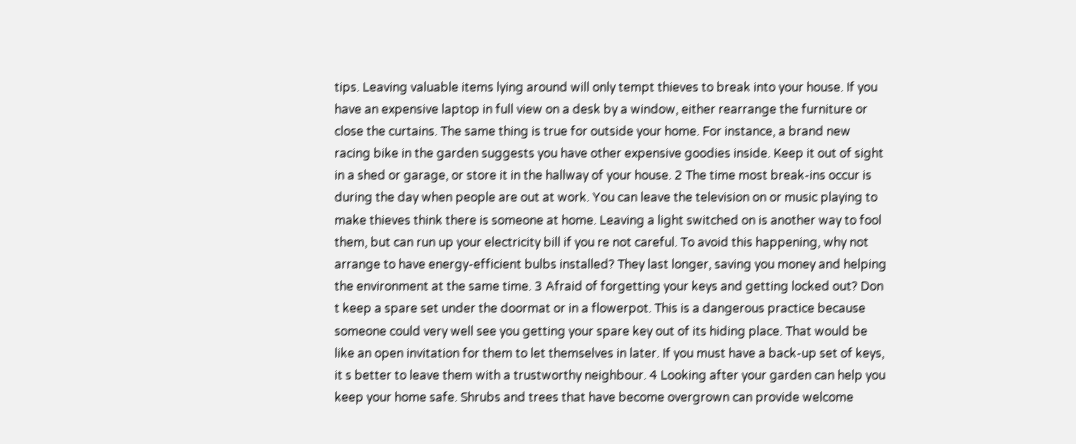tips. Leaving valuable items lying around will only tempt thieves to break into your house. If you have an expensive laptop in full view on a desk by a window, either rearrange the furniture or close the curtains. The same thing is true for outside your home. For instance, a brand new racing bike in the garden suggests you have other expensive goodies inside. Keep it out of sight in a shed or garage, or store it in the hallway of your house. 2 The time most break-ins occur is during the day when people are out at work. You can leave the television on or music playing to make thieves think there is someone at home. Leaving a light switched on is another way to fool them, but can run up your electricity bill if you re not careful. To avoid this happening, why not arrange to have energy-efficient bulbs installed? They last longer, saving you money and helping the environment at the same time. 3 Afraid of forgetting your keys and getting locked out? Don t keep a spare set under the doormat or in a flowerpot. This is a dangerous practice because someone could very well see you getting your spare key out of its hiding place. That would be like an open invitation for them to let themselves in later. If you must have a back-up set of keys, it s better to leave them with a trustworthy neighbour. 4 Looking after your garden can help you keep your home safe. Shrubs and trees that have become overgrown can provide welcome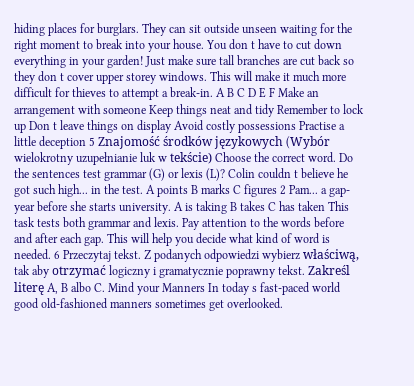hiding places for burglars. They can sit outside unseen waiting for the right moment to break into your house. You don t have to cut down everything in your garden! Just make sure tall branches are cut back so they don t cover upper storey windows. This will make it much more difficult for thieves to attempt a break-in. A B C D E F Make an arrangement with someone Keep things neat and tidy Remember to lock up Don t leave things on display Avoid costly possessions Practise a little deception 5 Znajomość środków językowych (Wybór wielokrotny uzupełnianie luk w tekście) Choose the correct word. Do the sentences test grammar (G) or lexis (L)? Colin couldn t believe he got such high... in the test. A points B marks C figures 2 Pam... a gap-year before she starts university. A is taking B takes C has taken This task tests both grammar and lexis. Pay attention to the words before and after each gap. This will help you decide what kind of word is needed. 6 Przeczytaj tekst. Z podanych odpowiedzi wybierz właściwą, tak aby otrzymać logiczny i gramatycznie poprawny tekst. Zakreśl literę A, B albo C. Mind your Manners In today s fast-paced world good old-fashioned manners sometimes get overlooked.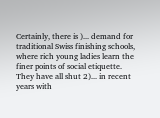Certainly, there is )... demand for traditional Swiss finishing schools, where rich young ladies learn the finer points of social etiquette. They have all shut 2)... in recent years with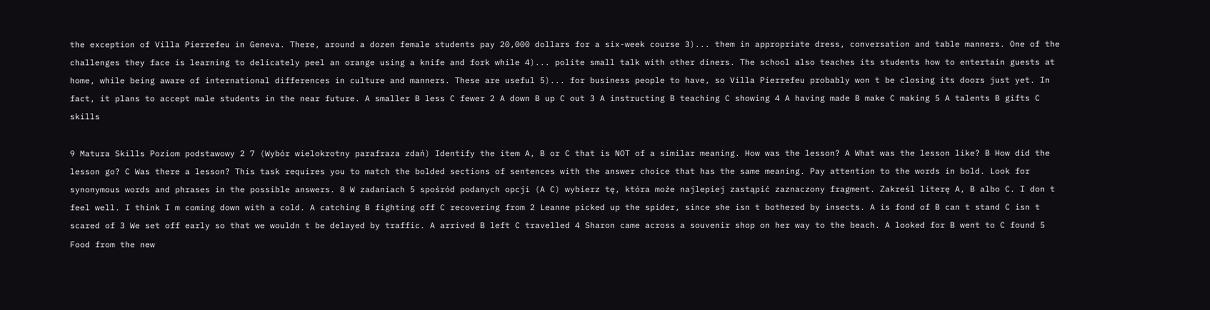the exception of Villa Pierrefeu in Geneva. There, around a dozen female students pay 20,000 dollars for a six-week course 3)... them in appropriate dress, conversation and table manners. One of the challenges they face is learning to delicately peel an orange using a knife and fork while 4)... polite small talk with other diners. The school also teaches its students how to entertain guests at home, while being aware of international differences in culture and manners. These are useful 5)... for business people to have, so Villa Pierrefeu probably won t be closing its doors just yet. In fact, it plans to accept male students in the near future. A smaller B less C fewer 2 A down B up C out 3 A instructing B teaching C showing 4 A having made B make C making 5 A talents B gifts C skills

9 Matura Skills Poziom podstawowy 2 7 (Wybór wielokrotny parafraza zdań) Identify the item A, B or C that is NOT of a similar meaning. How was the lesson? A What was the lesson like? B How did the lesson go? C Was there a lesson? This task requires you to match the bolded sections of sentences with the answer choice that has the same meaning. Pay attention to the words in bold. Look for synonymous words and phrases in the possible answers. 8 W zadaniach 5 spośród podanych opcji (A C) wybierz tę, która może najlepiej zastąpić zaznaczony fragment. Zakreśl literę A, B albo C. I don t feel well. I think I m coming down with a cold. A catching B fighting off C recovering from 2 Leanne picked up the spider, since she isn t bothered by insects. A is fond of B can t stand C isn t scared of 3 We set off early so that we wouldn t be delayed by traffic. A arrived B left C travelled 4 Sharon came across a souvenir shop on her way to the beach. A looked for B went to C found 5 Food from the new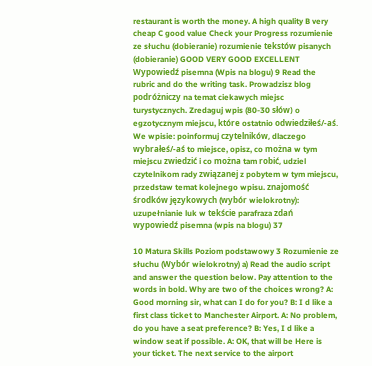restaurant is worth the money. A high quality B very cheap C good value Check your Progress rozumienie ze słuchu (dobieranie) rozumienie tekstów pisanych (dobieranie) GOOD VERY GOOD EXCELLENT Wypowiedź pisemna (Wpis na blogu) 9 Read the rubric and do the writing task. Prowadzisz blog podróżniczy na temat ciekawych miejsc turystycznych. Zredaguj wpis (80-30 słów) o egzotycznym miejscu, które ostatnio odwiedziłeś/-aś. We wpisie: poinformuj czytelników, dlaczego wybrałeś/-aś to miejsce, opisz, co można w tym miejscu zwiedzić i co można tam robić, udziel czytelnikom rady związanej z pobytem w tym miejscu, przedstaw temat kolejnego wpisu. znajomość środków językowych (wybór wielokrotny): uzupełnianie luk w tekście parafraza zdań wypowiedź pisemna (wpis na blogu) 37

10 Matura Skills Poziom podstawowy 3 Rozumienie ze słuchu (Wybór wielokrotny) a) Read the audio script and answer the question below. Pay attention to the words in bold. Why are two of the choices wrong? A: Good morning sir, what can I do for you? B: I d like a first class ticket to Manchester Airport. A: No problem, do you have a seat preference? B: Yes, I d like a window seat if possible. A: OK, that will be Here is your ticket. The next service to the airport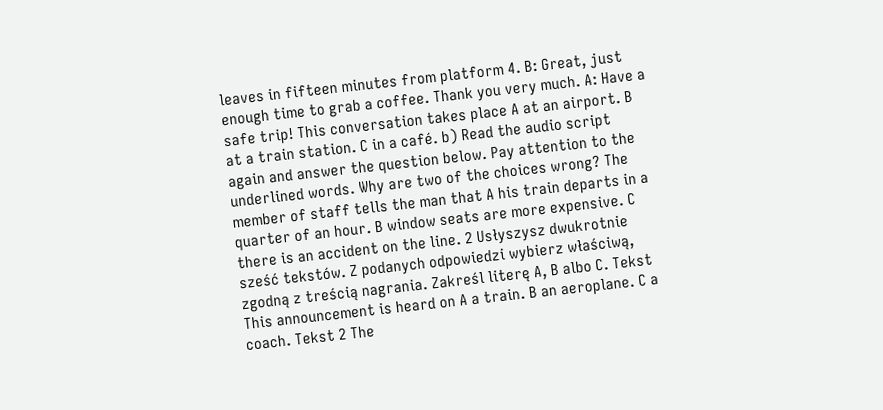leaves in fifteen minutes from platform 4. B: Great, just enough time to grab a coffee. Thank you very much. A: Have a safe trip! This conversation takes place A at an airport. B at a train station. C in a café. b) Read the audio script again and answer the question below. Pay attention to the underlined words. Why are two of the choices wrong? The member of staff tells the man that A his train departs in a quarter of an hour. B window seats are more expensive. C there is an accident on the line. 2 Usłyszysz dwukrotnie sześć tekstów. Z podanych odpowiedzi wybierz właściwą, zgodną z treścią nagrania. Zakreśl literę A, B albo C. Tekst This announcement is heard on A a train. B an aeroplane. C a coach. Tekst 2 The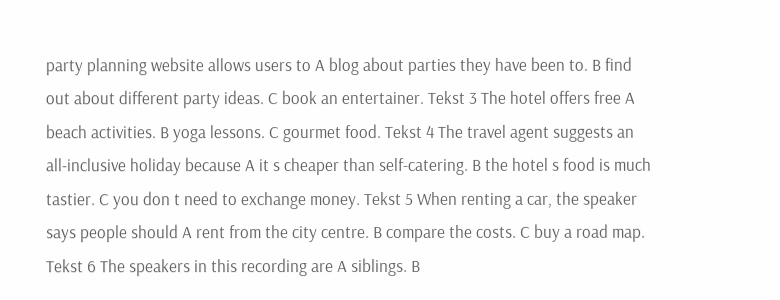party planning website allows users to A blog about parties they have been to. B find out about different party ideas. C book an entertainer. Tekst 3 The hotel offers free A beach activities. B yoga lessons. C gourmet food. Tekst 4 The travel agent suggests an all-inclusive holiday because A it s cheaper than self-catering. B the hotel s food is much tastier. C you don t need to exchange money. Tekst 5 When renting a car, the speaker says people should A rent from the city centre. B compare the costs. C buy a road map. Tekst 6 The speakers in this recording are A siblings. B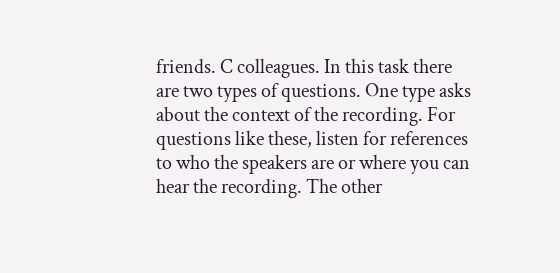friends. C colleagues. In this task there are two types of questions. One type asks about the context of the recording. For questions like these, listen for references to who the speakers are or where you can hear the recording. The other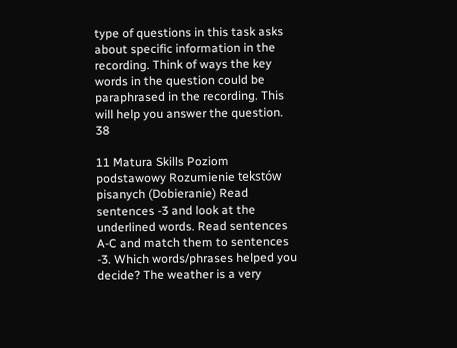type of questions in this task asks about specific information in the recording. Think of ways the key words in the question could be paraphrased in the recording. This will help you answer the question. 38

11 Matura Skills Poziom podstawowy Rozumienie tekstów pisanych (Dobieranie) Read sentences -3 and look at the underlined words. Read sentences A-C and match them to sentences -3. Which words/phrases helped you decide? The weather is a very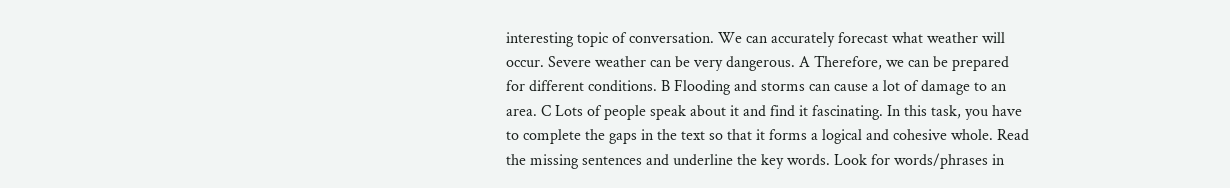interesting topic of conversation. We can accurately forecast what weather will occur. Severe weather can be very dangerous. A Therefore, we can be prepared for different conditions. B Flooding and storms can cause a lot of damage to an area. C Lots of people speak about it and find it fascinating. In this task, you have to complete the gaps in the text so that it forms a logical and cohesive whole. Read the missing sentences and underline the key words. Look for words/phrases in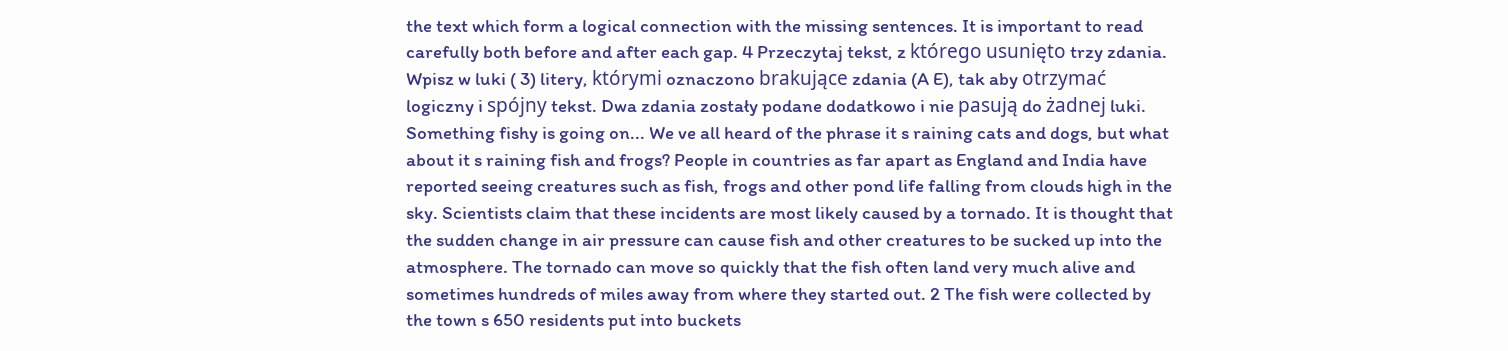the text which form a logical connection with the missing sentences. It is important to read carefully both before and after each gap. 4 Przeczytaj tekst, z którego usunięto trzy zdania. Wpisz w luki ( 3) litery, którymi oznaczono brakujące zdania (A E), tak aby otrzymać logiczny i spójny tekst. Dwa zdania zostały podane dodatkowo i nie pasują do żadnej luki. Something fishy is going on... We ve all heard of the phrase it s raining cats and dogs, but what about it s raining fish and frogs? People in countries as far apart as England and India have reported seeing creatures such as fish, frogs and other pond life falling from clouds high in the sky. Scientists claim that these incidents are most likely caused by a tornado. It is thought that the sudden change in air pressure can cause fish and other creatures to be sucked up into the atmosphere. The tornado can move so quickly that the fish often land very much alive and sometimes hundreds of miles away from where they started out. 2 The fish were collected by the town s 650 residents put into buckets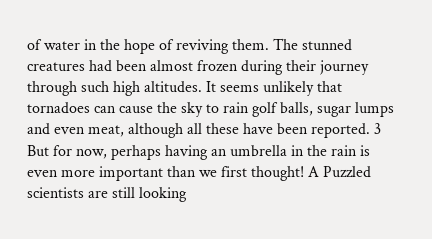of water in the hope of reviving them. The stunned creatures had been almost frozen during their journey through such high altitudes. It seems unlikely that tornadoes can cause the sky to rain golf balls, sugar lumps and even meat, although all these have been reported. 3 But for now, perhaps having an umbrella in the rain is even more important than we first thought! A Puzzled scientists are still looking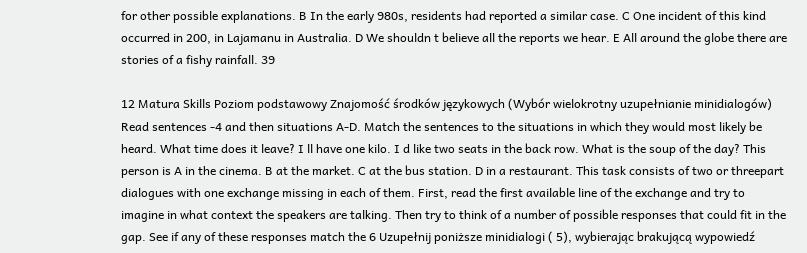for other possible explanations. B In the early 980s, residents had reported a similar case. C One incident of this kind occurred in 200, in Lajamanu in Australia. D We shouldn t believe all the reports we hear. E All around the globe there are stories of a fishy rainfall. 39

12 Matura Skills Poziom podstawowy Znajomość środków językowych (Wybór wielokrotny uzupełnianie minidialogów) Read sentences -4 and then situations A-D. Match the sentences to the situations in which they would most likely be heard. What time does it leave? I ll have one kilo. I d like two seats in the back row. What is the soup of the day? This person is A in the cinema. B at the market. C at the bus station. D in a restaurant. This task consists of two or threepart dialogues with one exchange missing in each of them. First, read the first available line of the exchange and try to imagine in what context the speakers are talking. Then try to think of a number of possible responses that could fit in the gap. See if any of these responses match the 6 Uzupełnij poniższe minidialogi ( 5), wybierając brakującą wypowiedź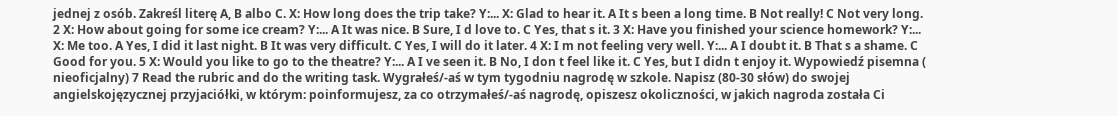jednej z osób. Zakreśl literę A, B albo C. X: How long does the trip take? Y:... X: Glad to hear it. A It s been a long time. B Not really! C Not very long. 2 X: How about going for some ice cream? Y:... A It was nice. B Sure, I d love to. C Yes, that s it. 3 X: Have you finished your science homework? Y:... X: Me too. A Yes, I did it last night. B It was very difficult. C Yes, I will do it later. 4 X: I m not feeling very well. Y:... A I doubt it. B That s a shame. C Good for you. 5 X: Would you like to go to the theatre? Y:... A I ve seen it. B No, I don t feel like it. C Yes, but I didn t enjoy it. Wypowiedź pisemna ( nieoficjalny) 7 Read the rubric and do the writing task. Wygrałeś/-aś w tym tygodniu nagrodę w szkole. Napisz (80-30 słów) do swojej angielskojęzycznej przyjaciółki, w którym: poinformujesz, za co otrzymałeś/-aś nagrodę, opiszesz okoliczności, w jakich nagroda została Ci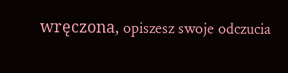wręczona, opiszesz swoje odczucia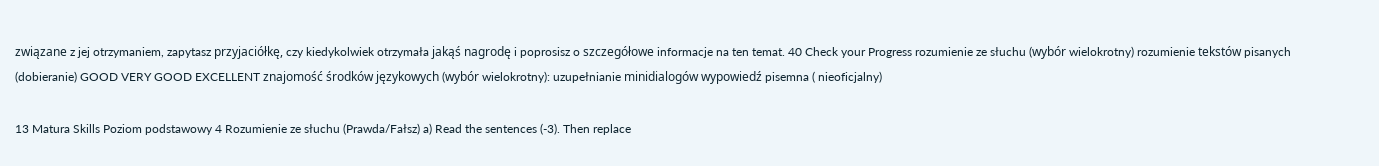związane z jej otrzymaniem, zapytasz przyjaciółkę, czy kiedykolwiek otrzymała jakąś nagrodę i poprosisz o szczegółowe informacje na ten temat. 40 Check your Progress rozumienie ze słuchu (wybór wielokrotny) rozumienie tekstów pisanych (dobieranie) GOOD VERY GOOD EXCELLENT znajomość środków językowych (wybór wielokrotny): uzupełnianie minidialogów wypowiedź pisemna ( nieoficjalny)

13 Matura Skills Poziom podstawowy 4 Rozumienie ze słuchu (Prawda/Fałsz) a) Read the sentences (-3). Then replace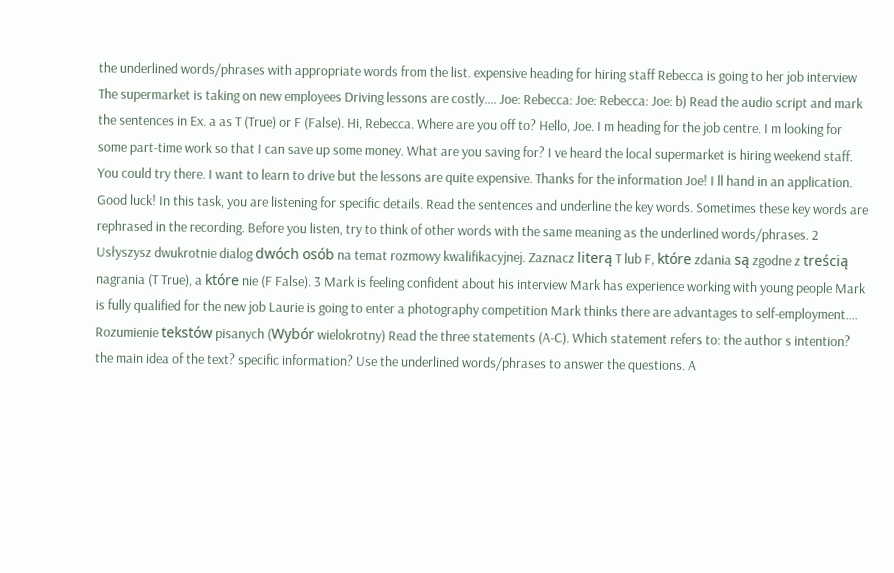the underlined words/phrases with appropriate words from the list. expensive heading for hiring staff Rebecca is going to her job interview The supermarket is taking on new employees Driving lessons are costly.... Joe: Rebecca: Joe: Rebecca: Joe: b) Read the audio script and mark the sentences in Ex. a as T (True) or F (False). Hi, Rebecca. Where are you off to? Hello, Joe. I m heading for the job centre. I m looking for some part-time work so that I can save up some money. What are you saving for? I ve heard the local supermarket is hiring weekend staff. You could try there. I want to learn to drive but the lessons are quite expensive. Thanks for the information Joe! I ll hand in an application. Good luck! In this task, you are listening for specific details. Read the sentences and underline the key words. Sometimes these key words are rephrased in the recording. Before you listen, try to think of other words with the same meaning as the underlined words/phrases. 2 Usłyszysz dwukrotnie dialog dwóch osób na temat rozmowy kwalifikacyjnej. Zaznacz literą T lub F, które zdania są zgodne z treścią nagrania (T True), a które nie (F False). 3 Mark is feeling confident about his interview Mark has experience working with young people Mark is fully qualified for the new job Laurie is going to enter a photography competition Mark thinks there are advantages to self-employment.... Rozumienie tekstów pisanych (Wybór wielokrotny) Read the three statements (A-C). Which statement refers to: the author s intention? the main idea of the text? specific information? Use the underlined words/phrases to answer the questions. A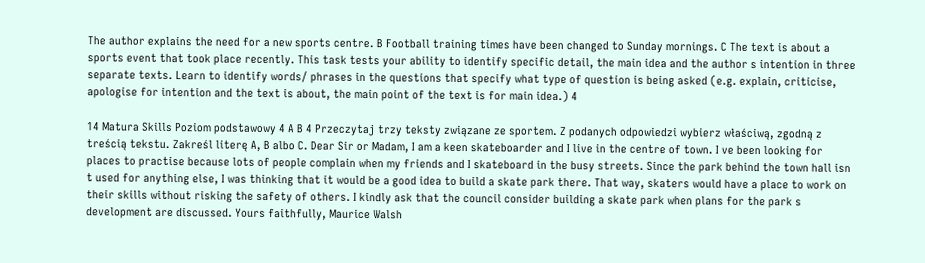The author explains the need for a new sports centre. B Football training times have been changed to Sunday mornings. C The text is about a sports event that took place recently. This task tests your ability to identify specific detail, the main idea and the author s intention in three separate texts. Learn to identify words/ phrases in the questions that specify what type of question is being asked (e.g. explain, criticise, apologise for intention and the text is about, the main point of the text is for main idea.) 4

14 Matura Skills Poziom podstawowy 4 A B 4 Przeczytaj trzy teksty związane ze sportem. Z podanych odpowiedzi wybierz właściwą, zgodną z treścią tekstu. Zakreśl literę A, B albo C. Dear Sir or Madam, I am a keen skateboarder and I live in the centre of town. I ve been looking for places to practise because lots of people complain when my friends and I skateboard in the busy streets. Since the park behind the town hall isn t used for anything else, I was thinking that it would be a good idea to build a skate park there. That way, skaters would have a place to work on their skills without risking the safety of others. I kindly ask that the council consider building a skate park when plans for the park s development are discussed. Yours faithfully, Maurice Walsh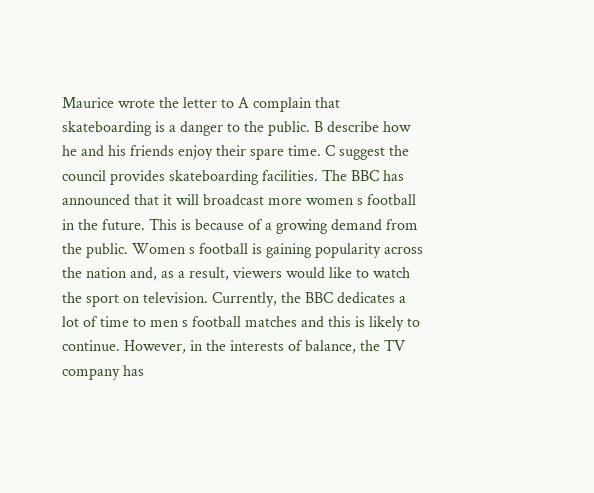Maurice wrote the letter to A complain that skateboarding is a danger to the public. B describe how he and his friends enjoy their spare time. C suggest the council provides skateboarding facilities. The BBC has announced that it will broadcast more women s football in the future. This is because of a growing demand from the public. Women s football is gaining popularity across the nation and, as a result, viewers would like to watch the sport on television. Currently, the BBC dedicates a lot of time to men s football matches and this is likely to continue. However, in the interests of balance, the TV company has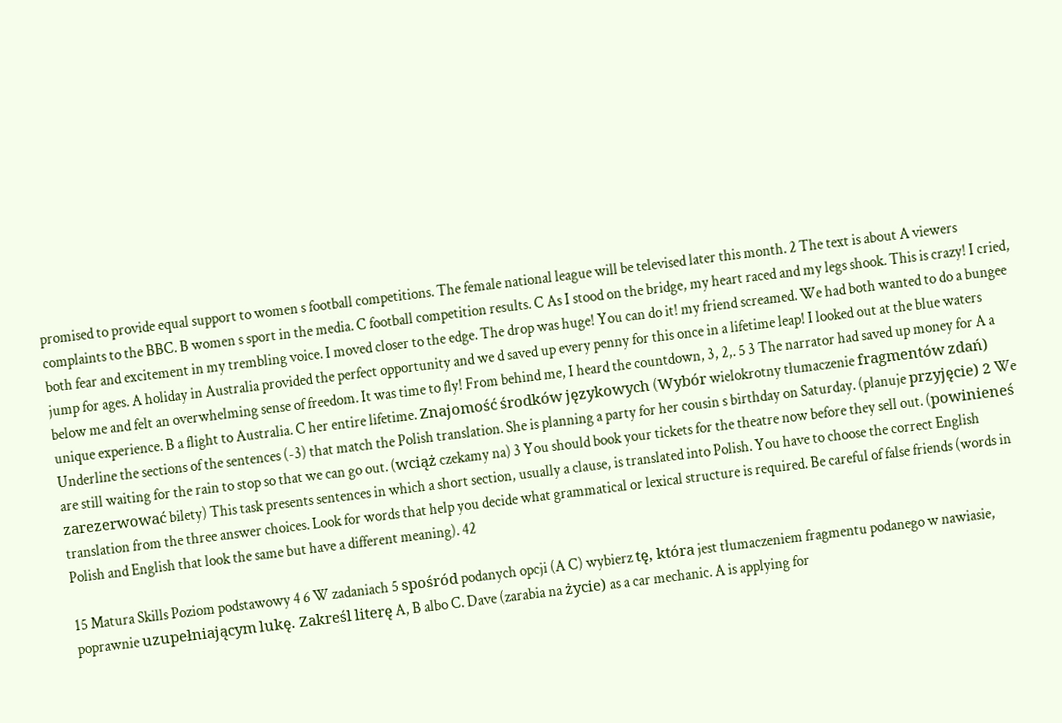promised to provide equal support to women s football competitions. The female national league will be televised later this month. 2 The text is about A viewers complaints to the BBC. B women s sport in the media. C football competition results. C As I stood on the bridge, my heart raced and my legs shook. This is crazy! I cried, both fear and excitement in my trembling voice. I moved closer to the edge. The drop was huge! You can do it! my friend screamed. We had both wanted to do a bungee jump for ages. A holiday in Australia provided the perfect opportunity and we d saved up every penny for this once in a lifetime leap! I looked out at the blue waters below me and felt an overwhelming sense of freedom. It was time to fly! From behind me, I heard the countdown, 3, 2,. 5 3 The narrator had saved up money for A a unique experience. B a flight to Australia. C her entire lifetime. Znajomość środków językowych (Wybór wielokrotny tłumaczenie fragmentów zdań) Underline the sections of the sentences (-3) that match the Polish translation. She is planning a party for her cousin s birthday on Saturday. (planuje przyjęcie) 2 We are still waiting for the rain to stop so that we can go out. (wciąż czekamy na) 3 You should book your tickets for the theatre now before they sell out. (powinieneś zarezerwować bilety) This task presents sentences in which a short section, usually a clause, is translated into Polish. You have to choose the correct English translation from the three answer choices. Look for words that help you decide what grammatical or lexical structure is required. Be careful of false friends (words in Polish and English that look the same but have a different meaning). 42

15 Matura Skills Poziom podstawowy 4 6 W zadaniach 5 spośród podanych opcji (A C) wybierz tę, która jest tłumaczeniem fragmentu podanego w nawiasie, poprawnie uzupełniającym lukę. Zakreśl literę A, B albo C. Dave (zarabia na życie) as a car mechanic. A is applying for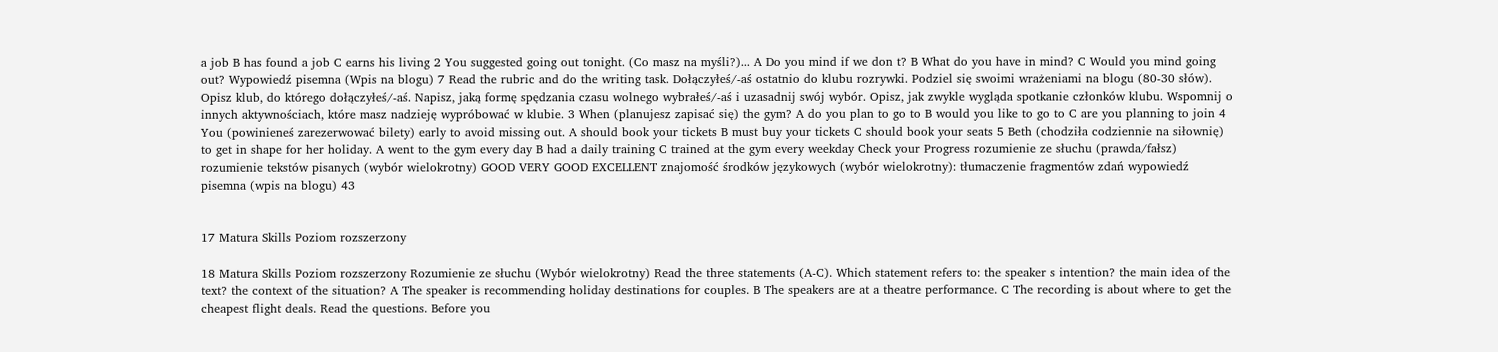a job B has found a job C earns his living 2 You suggested going out tonight. (Co masz na myśli?)... A Do you mind if we don t? B What do you have in mind? C Would you mind going out? Wypowiedź pisemna (Wpis na blogu) 7 Read the rubric and do the writing task. Dołączyłeś/-aś ostatnio do klubu rozrywki. Podziel się swoimi wrażeniami na blogu (80-30 słów). Opisz klub, do którego dołączyłeś/-aś. Napisz, jaką formę spędzania czasu wolnego wybrałeś/-aś i uzasadnij swój wybór. Opisz, jak zwykle wygląda spotkanie członków klubu. Wspomnij o innych aktywnościach, które masz nadzieję wypróbować w klubie. 3 When (planujesz zapisać się) the gym? A do you plan to go to B would you like to go to C are you planning to join 4 You (powinieneś zarezerwować bilety) early to avoid missing out. A should book your tickets B must buy your tickets C should book your seats 5 Beth (chodziła codziennie na siłownię) to get in shape for her holiday. A went to the gym every day B had a daily training C trained at the gym every weekday Check your Progress rozumienie ze słuchu (prawda/fałsz) rozumienie tekstów pisanych (wybór wielokrotny) GOOD VERY GOOD EXCELLENT znajomość środków językowych (wybór wielokrotny): tłumaczenie fragmentów zdań wypowiedź pisemna (wpis na blogu) 43


17 Matura Skills Poziom rozszerzony

18 Matura Skills Poziom rozszerzony Rozumienie ze słuchu (Wybór wielokrotny) Read the three statements (A-C). Which statement refers to: the speaker s intention? the main idea of the text? the context of the situation? A The speaker is recommending holiday destinations for couples. B The speakers are at a theatre performance. C The recording is about where to get the cheapest flight deals. Read the questions. Before you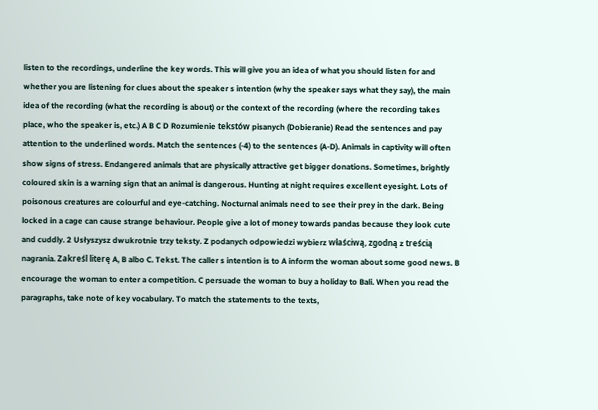listen to the recordings, underline the key words. This will give you an idea of what you should listen for and whether you are listening for clues about the speaker s intention (why the speaker says what they say), the main idea of the recording (what the recording is about) or the context of the recording (where the recording takes place, who the speaker is, etc.) A B C D Rozumienie tekstów pisanych (Dobieranie) Read the sentences and pay attention to the underlined words. Match the sentences (-4) to the sentences (A-D). Animals in captivity will often show signs of stress. Endangered animals that are physically attractive get bigger donations. Sometimes, brightly coloured skin is a warning sign that an animal is dangerous. Hunting at night requires excellent eyesight. Lots of poisonous creatures are colourful and eye-catching. Nocturnal animals need to see their prey in the dark. Being locked in a cage can cause strange behaviour. People give a lot of money towards pandas because they look cute and cuddly. 2 Usłyszysz dwukrotnie trzy teksty. Z podanych odpowiedzi wybierz właściwą, zgodną z treścią nagrania. Zakreśl literę A, B albo C. Tekst. The caller s intention is to A inform the woman about some good news. B encourage the woman to enter a competition. C persuade the woman to buy a holiday to Bali. When you read the paragraphs, take note of key vocabulary. To match the statements to the texts,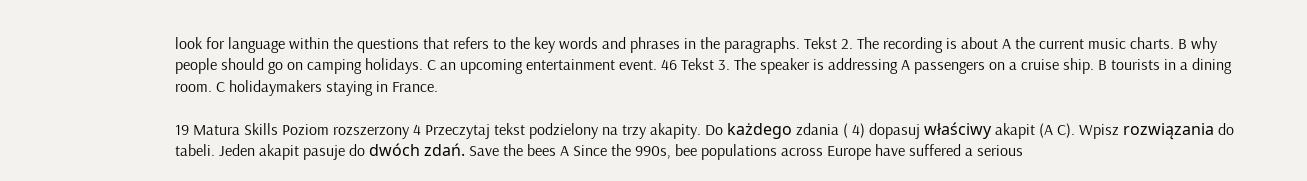look for language within the questions that refers to the key words and phrases in the paragraphs. Tekst 2. The recording is about A the current music charts. B why people should go on camping holidays. C an upcoming entertainment event. 46 Tekst 3. The speaker is addressing A passengers on a cruise ship. B tourists in a dining room. C holidaymakers staying in France.

19 Matura Skills Poziom rozszerzony 4 Przeczytaj tekst podzielony na trzy akapity. Do każdego zdania ( 4) dopasuj właściwy akapit (A C). Wpisz rozwiązania do tabeli. Jeden akapit pasuje do dwóch zdań. Save the bees A Since the 990s, bee populations across Europe have suffered a serious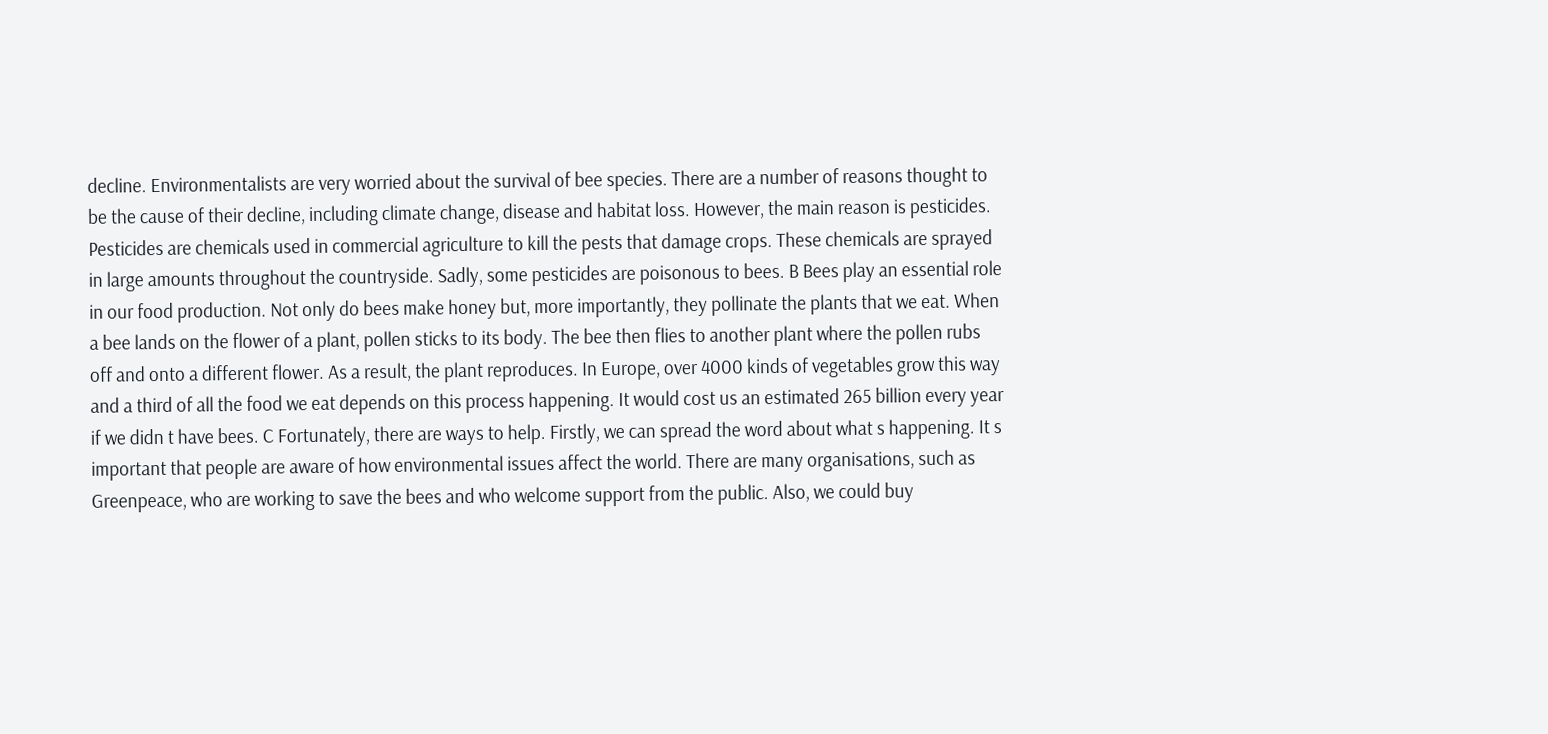decline. Environmentalists are very worried about the survival of bee species. There are a number of reasons thought to be the cause of their decline, including climate change, disease and habitat loss. However, the main reason is pesticides. Pesticides are chemicals used in commercial agriculture to kill the pests that damage crops. These chemicals are sprayed in large amounts throughout the countryside. Sadly, some pesticides are poisonous to bees. B Bees play an essential role in our food production. Not only do bees make honey but, more importantly, they pollinate the plants that we eat. When a bee lands on the flower of a plant, pollen sticks to its body. The bee then flies to another plant where the pollen rubs off and onto a different flower. As a result, the plant reproduces. In Europe, over 4000 kinds of vegetables grow this way and a third of all the food we eat depends on this process happening. It would cost us an estimated 265 billion every year if we didn t have bees. C Fortunately, there are ways to help. Firstly, we can spread the word about what s happening. It s important that people are aware of how environmental issues affect the world. There are many organisations, such as Greenpeace, who are working to save the bees and who welcome support from the public. Also, we could buy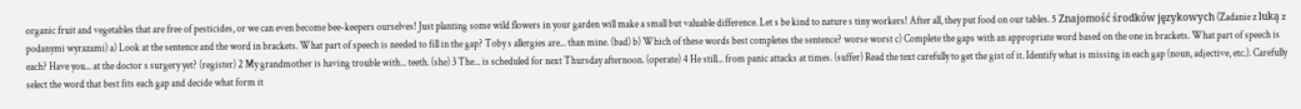organic fruit and vegetables that are free of pesticides, or we can even become bee-keepers ourselves! Just planting some wild flowers in your garden will make a small but valuable difference. Let s be kind to nature s tiny workers! After all, they put food on our tables. 5 Znajomość środków językowych (Zadanie z luką z podanymi wyrazami) a) Look at the sentence and the word in brackets. What part of speech is needed to fill in the gap? Toby s allergies are... than mine. (bad) b) Which of these words best completes the sentence? worse worst c) Complete the gaps with an appropriate word based on the one in brackets. What part of speech is each? Have you... at the doctor s surgery yet? (register) 2 My grandmother is having trouble with... teeth. (she) 3 The... is scheduled for next Thursday afternoon. (operate) 4 He still... from panic attacks at times. (suffer) Read the text carefully to get the gist of it. Identify what is missing in each gap (noun, adjective, etc.). Carefully select the word that best fits each gap and decide what form it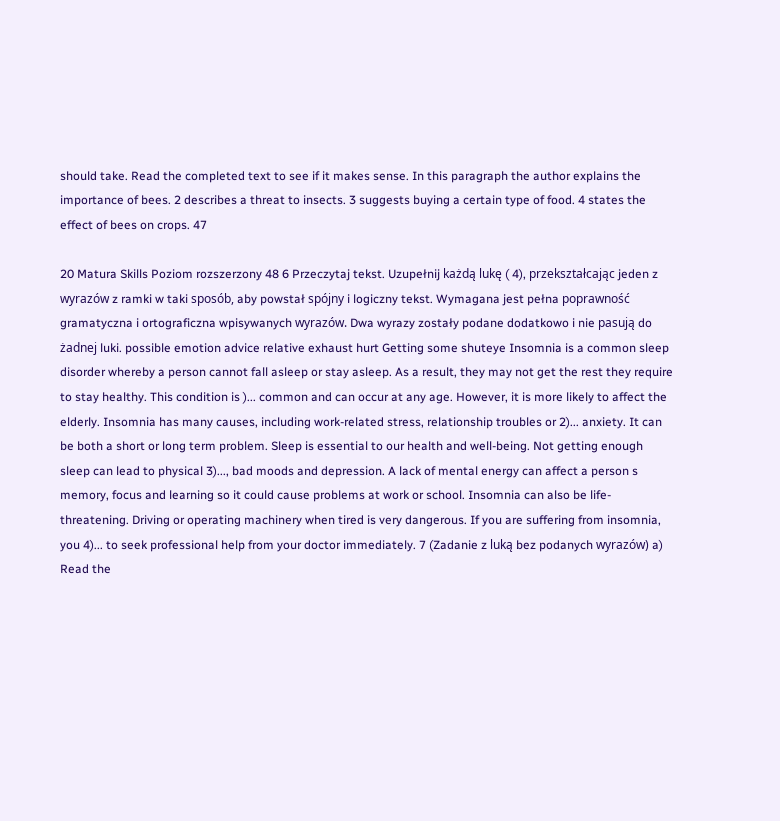should take. Read the completed text to see if it makes sense. In this paragraph the author explains the importance of bees. 2 describes a threat to insects. 3 suggests buying a certain type of food. 4 states the effect of bees on crops. 47

20 Matura Skills Poziom rozszerzony 48 6 Przeczytaj tekst. Uzupełnij każdą lukę ( 4), przekształcając jeden z wyrazów z ramki w taki sposób, aby powstał spójny i logiczny tekst. Wymagana jest pełna poprawność gramatyczna i ortograficzna wpisywanych wyrazów. Dwa wyrazy zostały podane dodatkowo i nie pasują do żadnej luki. possible emotion advice relative exhaust hurt Getting some shuteye Insomnia is a common sleep disorder whereby a person cannot fall asleep or stay asleep. As a result, they may not get the rest they require to stay healthy. This condition is )... common and can occur at any age. However, it is more likely to affect the elderly. Insomnia has many causes, including work-related stress, relationship troubles or 2)... anxiety. It can be both a short or long term problem. Sleep is essential to our health and well-being. Not getting enough sleep can lead to physical 3)..., bad moods and depression. A lack of mental energy can affect a person s memory, focus and learning so it could cause problems at work or school. Insomnia can also be life-threatening. Driving or operating machinery when tired is very dangerous. If you are suffering from insomnia, you 4)... to seek professional help from your doctor immediately. 7 (Zadanie z luką bez podanych wyrazów) a) Read the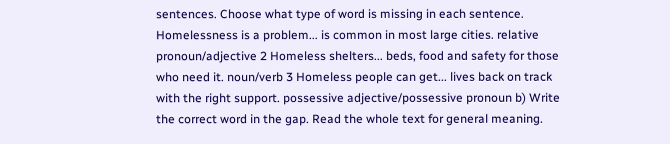sentences. Choose what type of word is missing in each sentence. Homelessness is a problem... is common in most large cities. relative pronoun/adjective 2 Homeless shelters... beds, food and safety for those who need it. noun/verb 3 Homeless people can get... lives back on track with the right support. possessive adjective/possessive pronoun b) Write the correct word in the gap. Read the whole text for general meaning.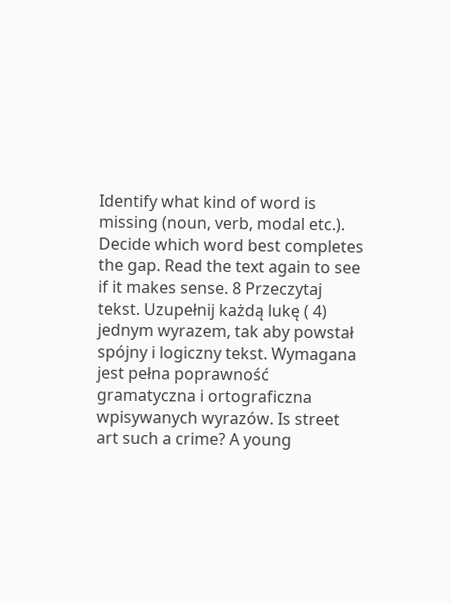Identify what kind of word is missing (noun, verb, modal etc.). Decide which word best completes the gap. Read the text again to see if it makes sense. 8 Przeczytaj tekst. Uzupełnij każdą lukę ( 4) jednym wyrazem, tak aby powstał spójny i logiczny tekst. Wymagana jest pełna poprawność gramatyczna i ortograficzna wpisywanych wyrazów. Is street art such a crime? A young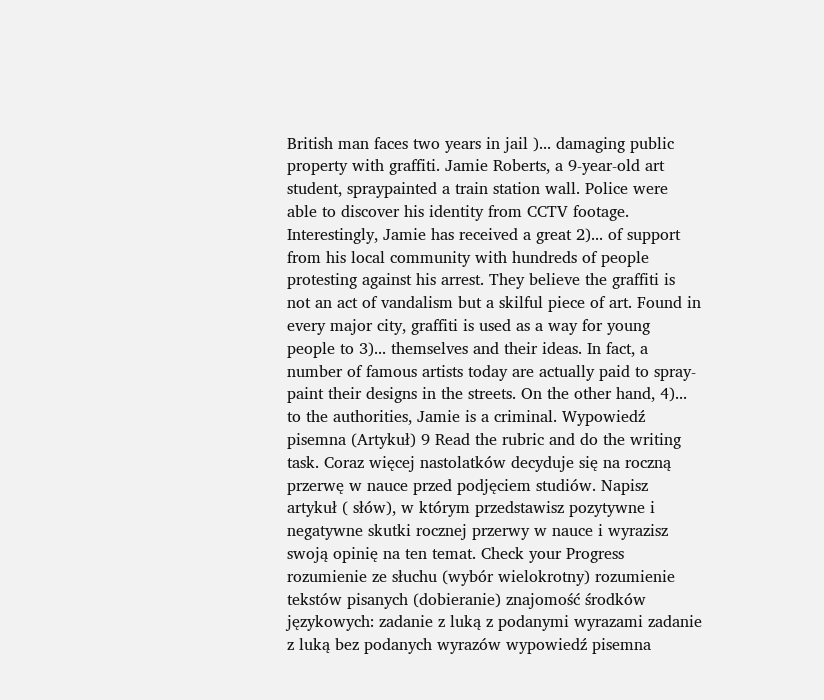British man faces two years in jail )... damaging public property with graffiti. Jamie Roberts, a 9-year-old art student, spraypainted a train station wall. Police were able to discover his identity from CCTV footage. Interestingly, Jamie has received a great 2)... of support from his local community with hundreds of people protesting against his arrest. They believe the graffiti is not an act of vandalism but a skilful piece of art. Found in every major city, graffiti is used as a way for young people to 3)... themselves and their ideas. In fact, a number of famous artists today are actually paid to spray-paint their designs in the streets. On the other hand, 4)... to the authorities, Jamie is a criminal. Wypowiedź pisemna (Artykuł) 9 Read the rubric and do the writing task. Coraz więcej nastolatków decyduje się na roczną przerwę w nauce przed podjęciem studiów. Napisz artykuł ( słów), w którym przedstawisz pozytywne i negatywne skutki rocznej przerwy w nauce i wyrazisz swoją opinię na ten temat. Check your Progress rozumienie ze słuchu (wybór wielokrotny) rozumienie tekstów pisanych (dobieranie) znajomość środków językowych: zadanie z luką z podanymi wyrazami zadanie z luką bez podanych wyrazów wypowiedź pisemna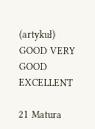(artykuł) GOOD VERY GOOD EXCELLENT

21 Matura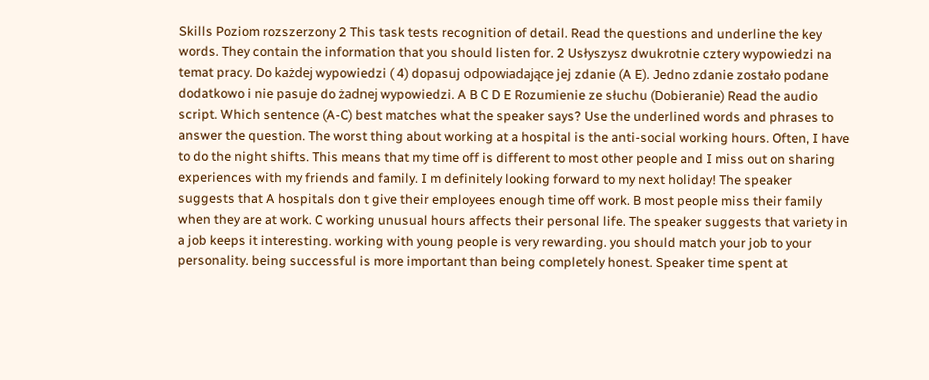Skills Poziom rozszerzony 2 This task tests recognition of detail. Read the questions and underline the key words. They contain the information that you should listen for. 2 Usłyszysz dwukrotnie cztery wypowiedzi na temat pracy. Do każdej wypowiedzi ( 4) dopasuj odpowiadające jej zdanie (A E). Jedno zdanie zostało podane dodatkowo i nie pasuje do żadnej wypowiedzi. A B C D E Rozumienie ze słuchu (Dobieranie) Read the audio script. Which sentence (A-C) best matches what the speaker says? Use the underlined words and phrases to answer the question. The worst thing about working at a hospital is the anti-social working hours. Often, I have to do the night shifts. This means that my time off is different to most other people and I miss out on sharing experiences with my friends and family. I m definitely looking forward to my next holiday! The speaker suggests that A hospitals don t give their employees enough time off work. B most people miss their family when they are at work. C working unusual hours affects their personal life. The speaker suggests that variety in a job keeps it interesting. working with young people is very rewarding. you should match your job to your personality. being successful is more important than being completely honest. Speaker time spent at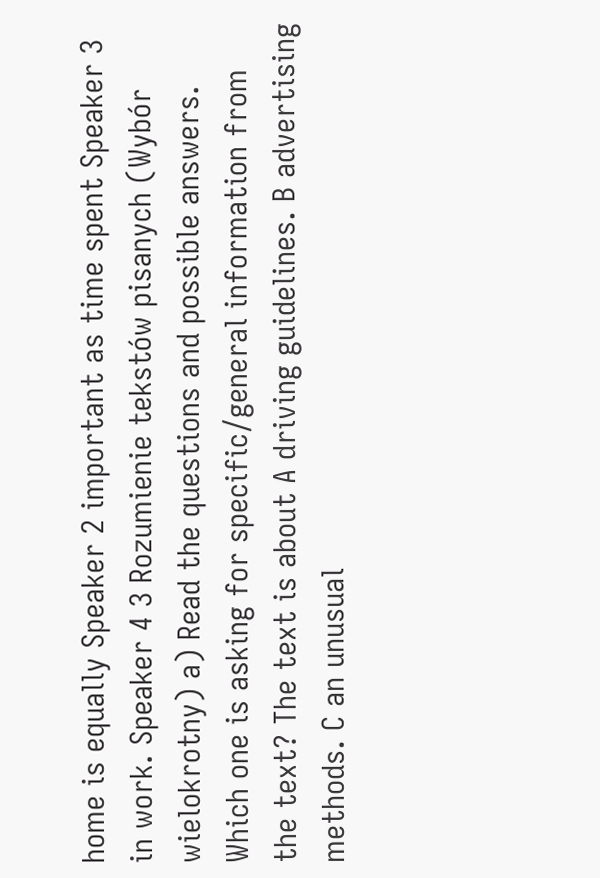home is equally Speaker 2 important as time spent Speaker 3 in work. Speaker 4 3 Rozumienie tekstów pisanych (Wybór wielokrotny) a) Read the questions and possible answers. Which one is asking for specific/general information from the text? The text is about A driving guidelines. B advertising methods. C an unusual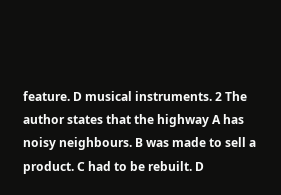feature. D musical instruments. 2 The author states that the highway A has noisy neighbours. B was made to sell a product. C had to be rebuilt. D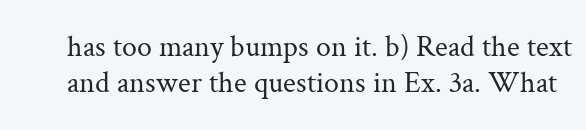has too many bumps on it. b) Read the text and answer the questions in Ex. 3a. What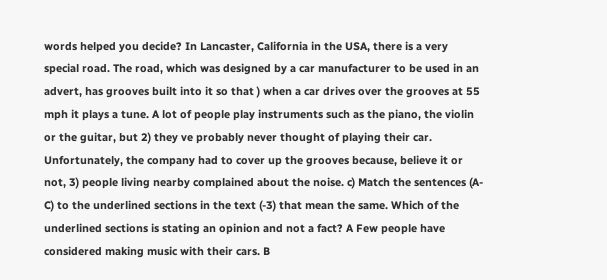words helped you decide? In Lancaster, California in the USA, there is a very special road. The road, which was designed by a car manufacturer to be used in an advert, has grooves built into it so that ) when a car drives over the grooves at 55 mph it plays a tune. A lot of people play instruments such as the piano, the violin or the guitar, but 2) they ve probably never thought of playing their car. Unfortunately, the company had to cover up the grooves because, believe it or not, 3) people living nearby complained about the noise. c) Match the sentences (A-C) to the underlined sections in the text (-3) that mean the same. Which of the underlined sections is stating an opinion and not a fact? A Few people have considered making music with their cars. B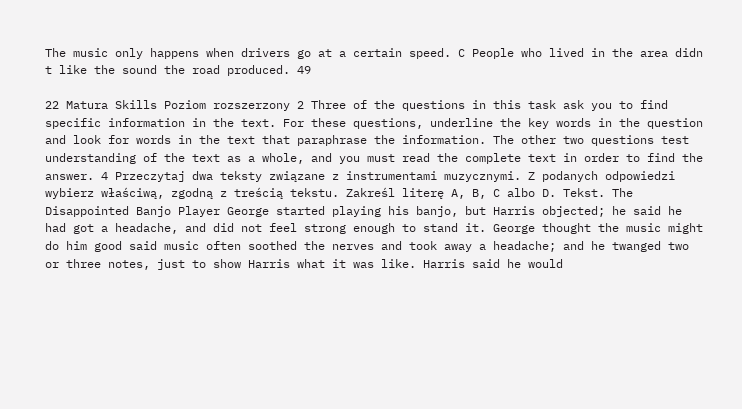The music only happens when drivers go at a certain speed. C People who lived in the area didn t like the sound the road produced. 49

22 Matura Skills Poziom rozszerzony 2 Three of the questions in this task ask you to find specific information in the text. For these questions, underline the key words in the question and look for words in the text that paraphrase the information. The other two questions test understanding of the text as a whole, and you must read the complete text in order to find the answer. 4 Przeczytaj dwa teksty związane z instrumentami muzycznymi. Z podanych odpowiedzi wybierz właściwą, zgodną z treścią tekstu. Zakreśl literę A, B, C albo D. Tekst. The Disappointed Banjo Player George started playing his banjo, but Harris objected; he said he had got a headache, and did not feel strong enough to stand it. George thought the music might do him good said music often soothed the nerves and took away a headache; and he twanged two or three notes, just to show Harris what it was like. Harris said he would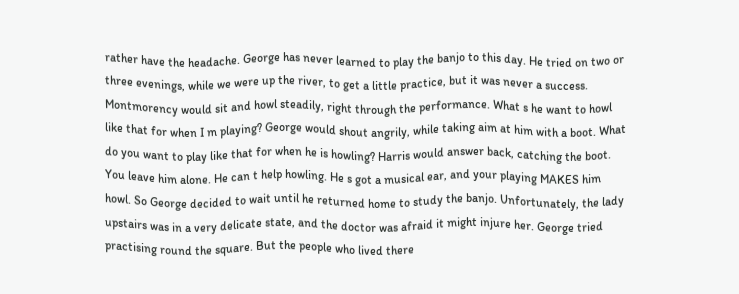rather have the headache. George has never learned to play the banjo to this day. He tried on two or three evenings, while we were up the river, to get a little practice, but it was never a success. Montmorency would sit and howl steadily, right through the performance. What s he want to howl like that for when I m playing? George would shout angrily, while taking aim at him with a boot. What do you want to play like that for when he is howling? Harris would answer back, catching the boot. You leave him alone. He can t help howling. He s got a musical ear, and your playing MAKES him howl. So George decided to wait until he returned home to study the banjo. Unfortunately, the lady upstairs was in a very delicate state, and the doctor was afraid it might injure her. George tried practising round the square. But the people who lived there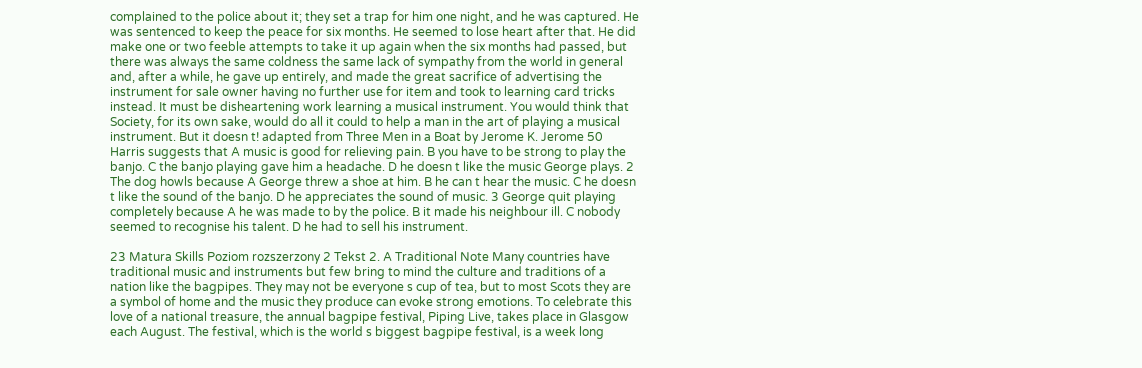complained to the police about it; they set a trap for him one night, and he was captured. He was sentenced to keep the peace for six months. He seemed to lose heart after that. He did make one or two feeble attempts to take it up again when the six months had passed, but there was always the same coldness the same lack of sympathy from the world in general and, after a while, he gave up entirely, and made the great sacrifice of advertising the instrument for sale owner having no further use for item and took to learning card tricks instead. It must be disheartening work learning a musical instrument. You would think that Society, for its own sake, would do all it could to help a man in the art of playing a musical instrument. But it doesn t! adapted from Three Men in a Boat by Jerome K. Jerome 50 Harris suggests that A music is good for relieving pain. B you have to be strong to play the banjo. C the banjo playing gave him a headache. D he doesn t like the music George plays. 2 The dog howls because A George threw a shoe at him. B he can t hear the music. C he doesn t like the sound of the banjo. D he appreciates the sound of music. 3 George quit playing completely because A he was made to by the police. B it made his neighbour ill. C nobody seemed to recognise his talent. D he had to sell his instrument.

23 Matura Skills Poziom rozszerzony 2 Tekst 2. A Traditional Note Many countries have traditional music and instruments but few bring to mind the culture and traditions of a nation like the bagpipes. They may not be everyone s cup of tea, but to most Scots they are a symbol of home and the music they produce can evoke strong emotions. To celebrate this love of a national treasure, the annual bagpipe festival, Piping Live, takes place in Glasgow each August. The festival, which is the world s biggest bagpipe festival, is a week long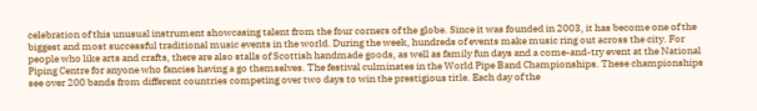celebration of this unusual instrument showcasing talent from the four corners of the globe. Since it was founded in 2003, it has become one of the biggest and most successful traditional music events in the world. During the week, hundreds of events make music ring out across the city. For people who like arts and crafts, there are also stalls of Scottish handmade goods, as well as family fun days and a come-and-try event at the National Piping Centre for anyone who fancies having a go themselves. The festival culminates in the World Pipe Band Championships. These championships see over 200 bands from different countries competing over two days to win the prestigious title. Each day of the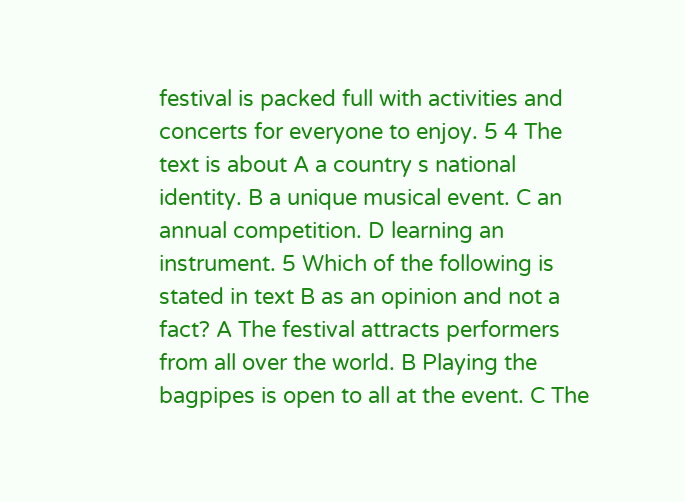festival is packed full with activities and concerts for everyone to enjoy. 5 4 The text is about A a country s national identity. B a unique musical event. C an annual competition. D learning an instrument. 5 Which of the following is stated in text B as an opinion and not a fact? A The festival attracts performers from all over the world. B Playing the bagpipes is open to all at the event. C The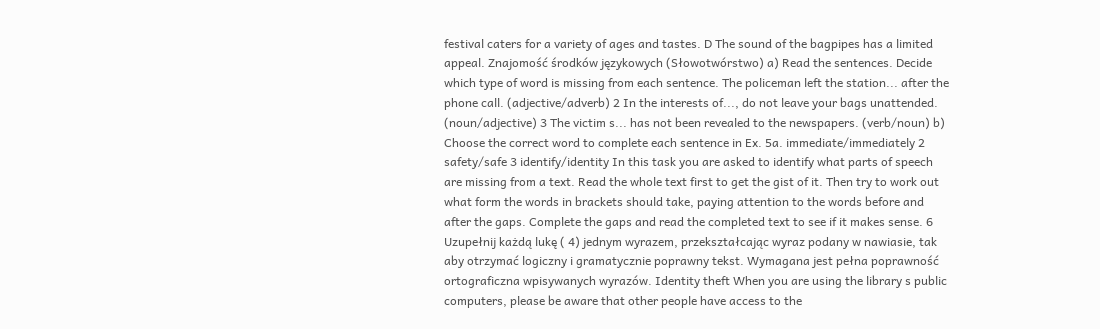festival caters for a variety of ages and tastes. D The sound of the bagpipes has a limited appeal. Znajomość środków językowych (Słowotwórstwo) a) Read the sentences. Decide which type of word is missing from each sentence. The policeman left the station... after the phone call. (adjective/adverb) 2 In the interests of..., do not leave your bags unattended. (noun/adjective) 3 The victim s... has not been revealed to the newspapers. (verb/noun) b) Choose the correct word to complete each sentence in Ex. 5a. immediate/immediately 2 safety/safe 3 identify/identity In this task you are asked to identify what parts of speech are missing from a text. Read the whole text first to get the gist of it. Then try to work out what form the words in brackets should take, paying attention to the words before and after the gaps. Complete the gaps and read the completed text to see if it makes sense. 6 Uzupełnij każdą lukę ( 4) jednym wyrazem, przekształcając wyraz podany w nawiasie, tak aby otrzymać logiczny i gramatycznie poprawny tekst. Wymagana jest pełna poprawność ortograficzna wpisywanych wyrazów. Identity theft When you are using the library s public computers, please be aware that other people have access to the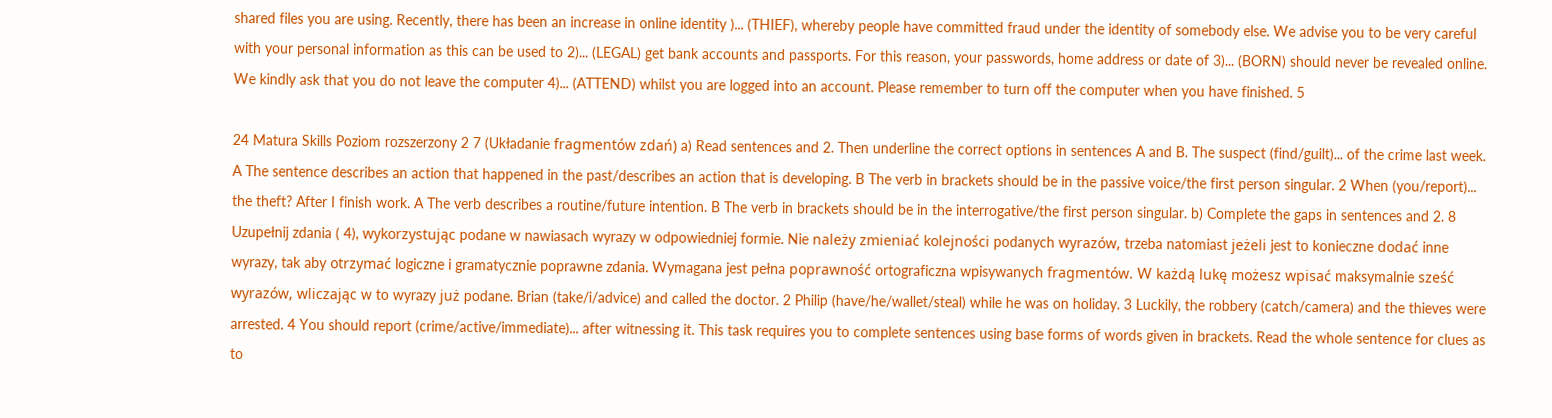shared files you are using. Recently, there has been an increase in online identity )... (THIEF), whereby people have committed fraud under the identity of somebody else. We advise you to be very careful with your personal information as this can be used to 2)... (LEGAL) get bank accounts and passports. For this reason, your passwords, home address or date of 3)... (BORN) should never be revealed online. We kindly ask that you do not leave the computer 4)... (ATTEND) whilst you are logged into an account. Please remember to turn off the computer when you have finished. 5

24 Matura Skills Poziom rozszerzony 2 7 (Układanie fragmentów zdań) a) Read sentences and 2. Then underline the correct options in sentences A and B. The suspect (find/guilt)... of the crime last week. A The sentence describes an action that happened in the past/describes an action that is developing. B The verb in brackets should be in the passive voice/the first person singular. 2 When (you/report)... the theft? After I finish work. A The verb describes a routine/future intention. B The verb in brackets should be in the interrogative/the first person singular. b) Complete the gaps in sentences and 2. 8 Uzupełnij zdania ( 4), wykorzystując podane w nawiasach wyrazy w odpowiedniej formie. Nie należy zmieniać kolejności podanych wyrazów, trzeba natomiast jeżeli jest to konieczne dodać inne wyrazy, tak aby otrzymać logiczne i gramatycznie poprawne zdania. Wymagana jest pełna poprawność ortograficzna wpisywanych fragmentów. W każdą lukę możesz wpisać maksymalnie sześć wyrazów, wliczając w to wyrazy już podane. Brian (take/i/advice) and called the doctor. 2 Philip (have/he/wallet/steal) while he was on holiday. 3 Luckily, the robbery (catch/camera) and the thieves were arrested. 4 You should report (crime/active/immediate)... after witnessing it. This task requires you to complete sentences using base forms of words given in brackets. Read the whole sentence for clues as to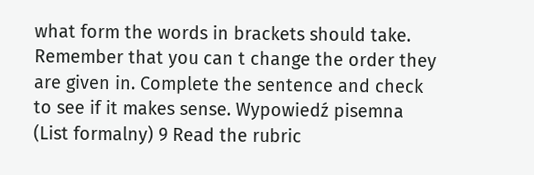what form the words in brackets should take. Remember that you can t change the order they are given in. Complete the sentence and check to see if it makes sense. Wypowiedź pisemna (List formalny) 9 Read the rubric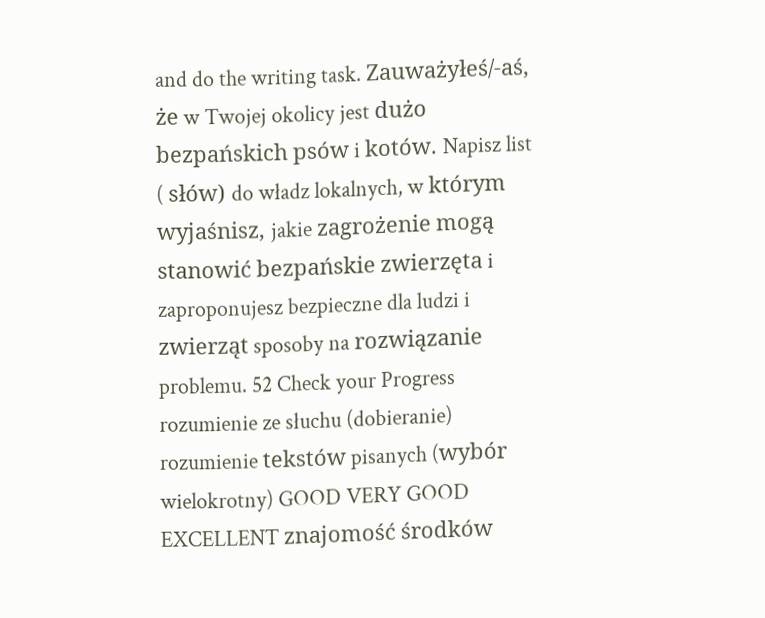and do the writing task. Zauważyłeś/-aś, że w Twojej okolicy jest dużo bezpańskich psów i kotów. Napisz list ( słów) do władz lokalnych, w którym wyjaśnisz, jakie zagrożenie mogą stanowić bezpańskie zwierzęta i zaproponujesz bezpieczne dla ludzi i zwierząt sposoby na rozwiązanie problemu. 52 Check your Progress rozumienie ze słuchu (dobieranie) rozumienie tekstów pisanych (wybór wielokrotny) GOOD VERY GOOD EXCELLENT znajomość środków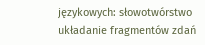językowych: słowotwórstwo układanie fragmentów zdań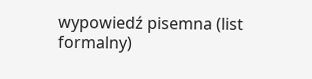wypowiedź pisemna (list formalny)